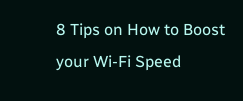8 Tips on How to Boost your Wi-Fi Speed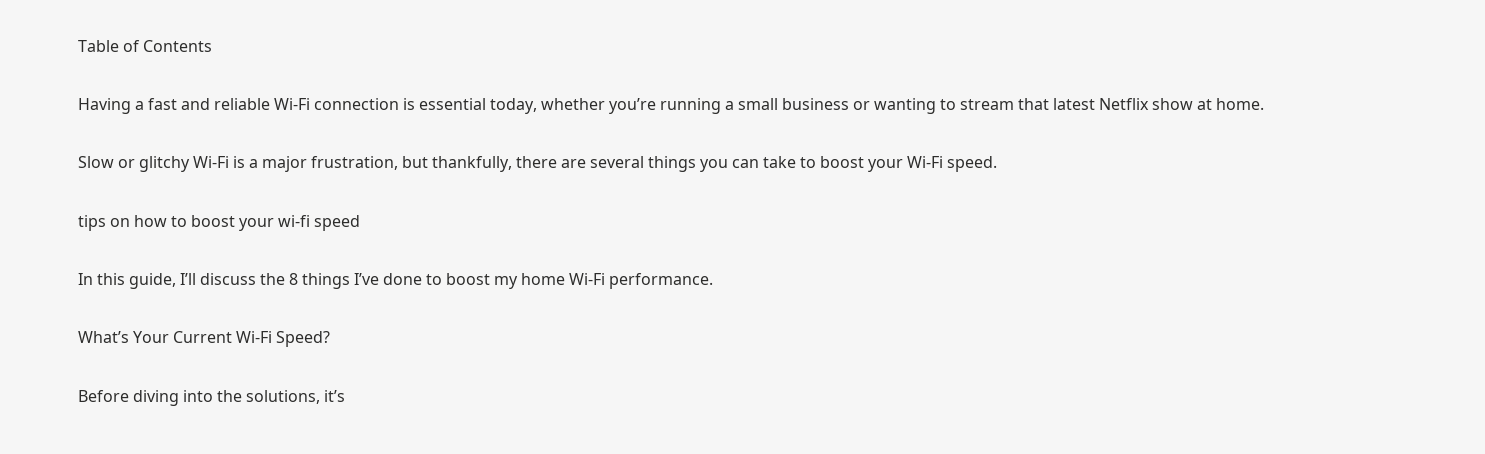Table of Contents

Having a fast and reliable Wi-Fi connection is essential today, whether you’re running a small business or wanting to stream that latest Netflix show at home.

Slow or glitchy Wi-Fi is a major frustration, but thankfully, there are several things you can take to boost your Wi-Fi speed.

tips on how to boost your wi-fi speed

In this guide, I’ll discuss the 8 things I’ve done to boost my home Wi-Fi performance.

What’s Your Current Wi-Fi Speed?

Before diving into the solutions, it’s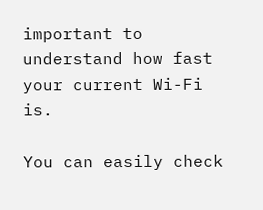important to understand how fast your current Wi-Fi is.

You can easily check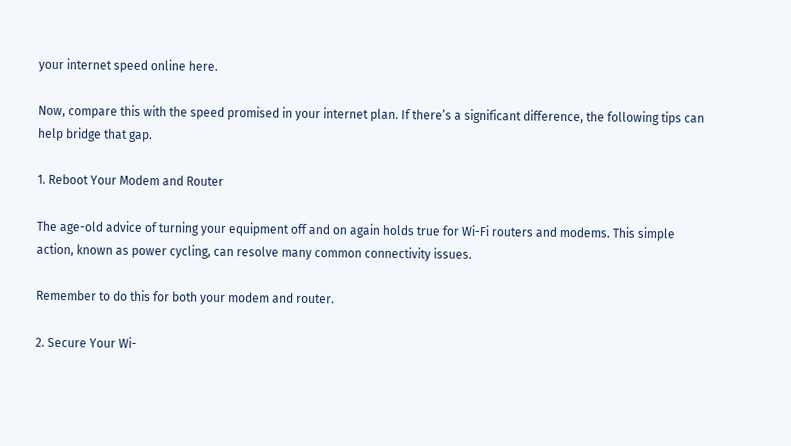your internet speed online here.

Now, compare this with the speed promised in your internet plan. If there’s a significant difference, the following tips can help bridge that gap.

1. Reboot Your Modem and Router

The age-old advice of turning your equipment off and on again holds true for Wi-Fi routers and modems. This simple action, known as power cycling, can resolve many common connectivity issues.

Remember to do this for both your modem and router.

2. Secure Your Wi-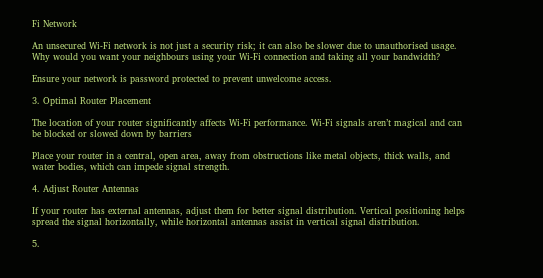Fi Network

An unsecured Wi-Fi network is not just a security risk; it can also be slower due to unauthorised usage. Why would you want your neighbours using your Wi-Fi connection and taking all your bandwidth?

Ensure your network is password protected to prevent unwelcome access.

3. Optimal Router Placement

The location of your router significantly affects Wi-Fi performance. Wi-Fi signals aren’t magical and can be blocked or slowed down by barriers

Place your router in a central, open area, away from obstructions like metal objects, thick walls, and water bodies, which can impede signal strength.

4. Adjust Router Antennas

If your router has external antennas, adjust them for better signal distribution. Vertical positioning helps spread the signal horizontally, while horizontal antennas assist in vertical signal distribution.

5.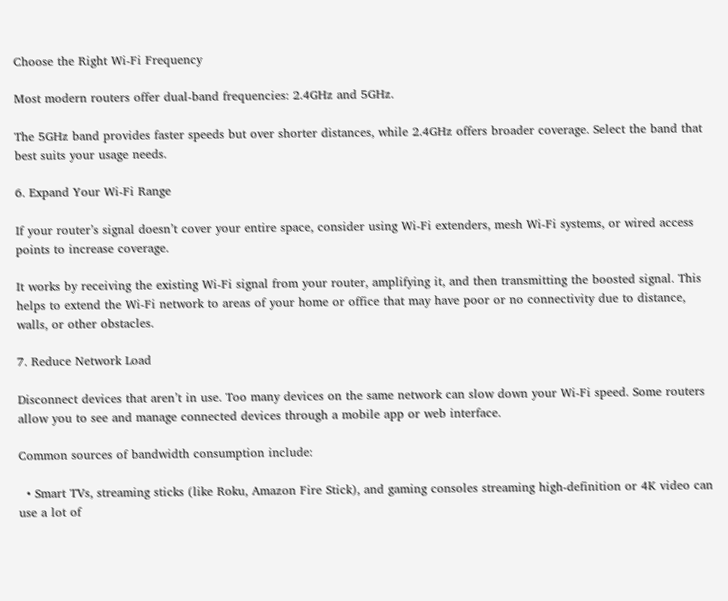Choose the Right Wi-Fi Frequency

Most modern routers offer dual-band frequencies: 2.4GHz and 5GHz.

The 5GHz band provides faster speeds but over shorter distances, while 2.4GHz offers broader coverage. Select the band that best suits your usage needs.

6. Expand Your Wi-Fi Range

If your router’s signal doesn’t cover your entire space, consider using Wi-Fi extenders, mesh Wi-Fi systems, or wired access points to increase coverage.

It works by receiving the existing Wi-Fi signal from your router, amplifying it, and then transmitting the boosted signal. This helps to extend the Wi-Fi network to areas of your home or office that may have poor or no connectivity due to distance, walls, or other obstacles.

7. Reduce Network Load

Disconnect devices that aren’t in use. Too many devices on the same network can slow down your Wi-Fi speed. Some routers allow you to see and manage connected devices through a mobile app or web interface.

Common sources of bandwidth consumption include:

  • Smart TVs, streaming sticks (like Roku, Amazon Fire Stick), and gaming consoles streaming high-definition or 4K video can use a lot of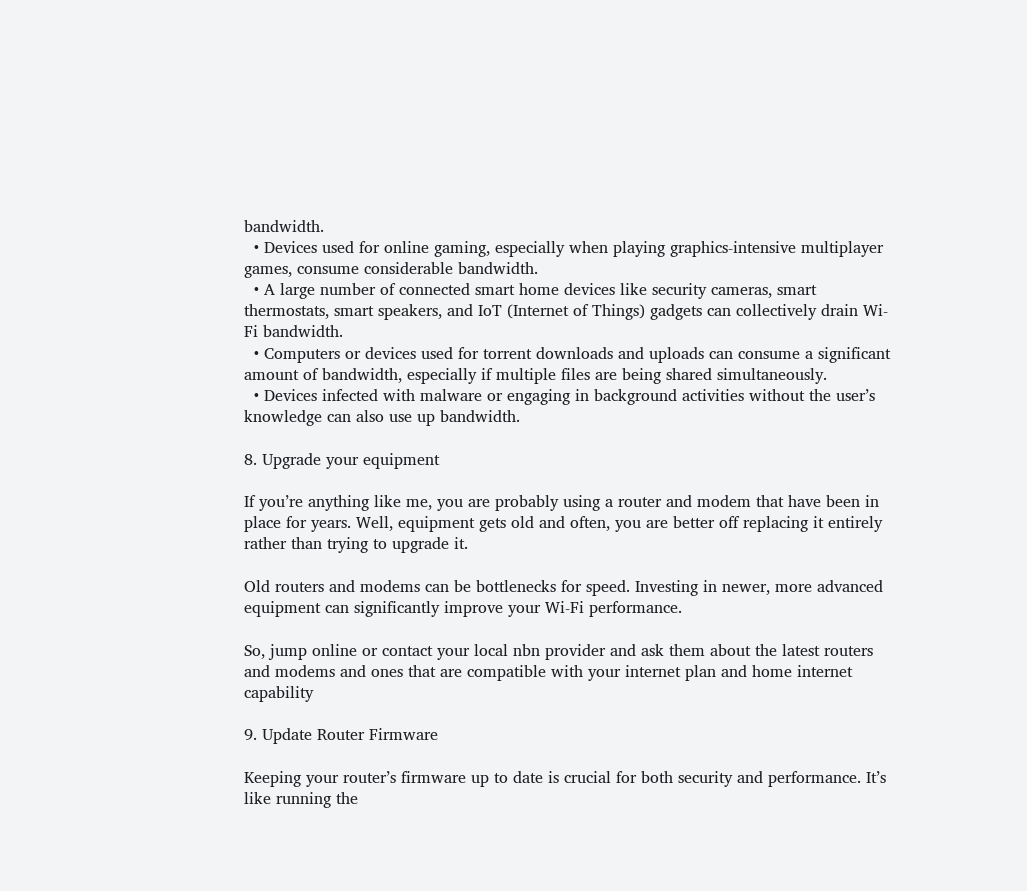bandwidth.
  • Devices used for online gaming, especially when playing graphics-intensive multiplayer games, consume considerable bandwidth.
  • A large number of connected smart home devices like security cameras, smart thermostats, smart speakers, and IoT (Internet of Things) gadgets can collectively drain Wi-Fi bandwidth.
  • Computers or devices used for torrent downloads and uploads can consume a significant amount of bandwidth, especially if multiple files are being shared simultaneously.
  • Devices infected with malware or engaging in background activities without the user’s knowledge can also use up bandwidth.

8. Upgrade your equipment

If you’re anything like me, you are probably using a router and modem that have been in place for years. Well, equipment gets old and often, you are better off replacing it entirely rather than trying to upgrade it.

Old routers and modems can be bottlenecks for speed. Investing in newer, more advanced equipment can significantly improve your Wi-Fi performance.

So, jump online or contact your local nbn provider and ask them about the latest routers and modems and ones that are compatible with your internet plan and home internet capability

9. Update Router Firmware

Keeping your router’s firmware up to date is crucial for both security and performance. It’s like running the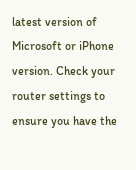latest version of Microsoft or iPhone version. Check your router settings to ensure you have the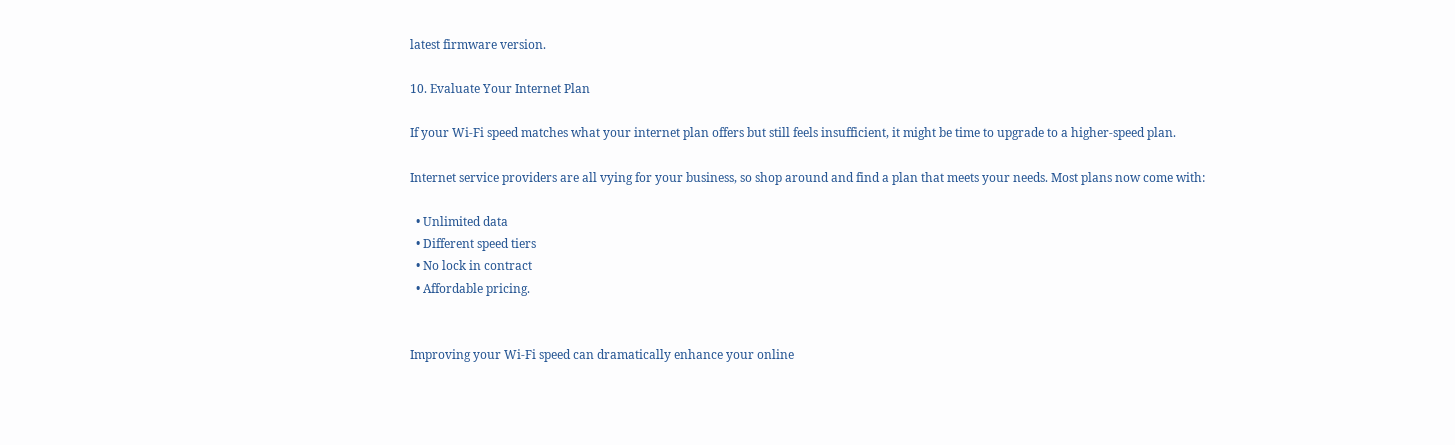latest firmware version.

10. Evaluate Your Internet Plan

If your Wi-Fi speed matches what your internet plan offers but still feels insufficient, it might be time to upgrade to a higher-speed plan.

Internet service providers are all vying for your business, so shop around and find a plan that meets your needs. Most plans now come with:

  • Unlimited data
  • Different speed tiers
  • No lock in contract
  • Affordable pricing.


Improving your Wi-Fi speed can dramatically enhance your online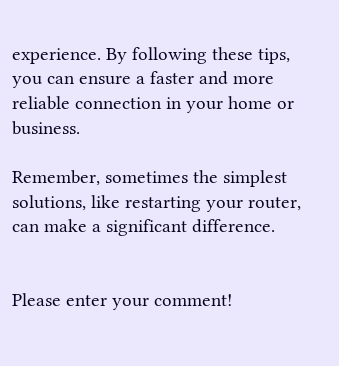experience. By following these tips, you can ensure a faster and more reliable connection in your home or business.

Remember, sometimes the simplest solutions, like restarting your router, can make a significant difference.


Please enter your comment!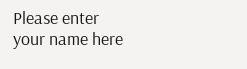Please enter your name here